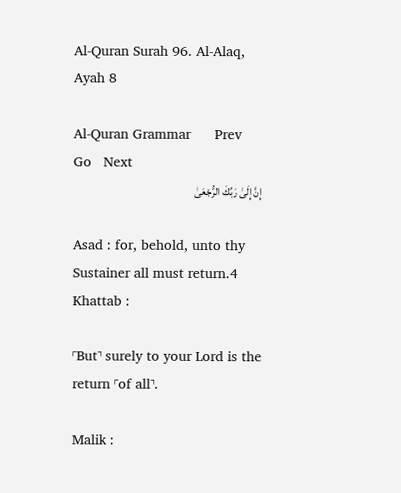Al-Quran Surah 96. Al-Alaq, Ayah 8

Al-Quran Grammar      Prev      Go   Next
إِنَّ إِلَىٰ رَبِّكَ الرُّجْعَىٰ

Asad : for, behold, unto thy Sustainer all must return.4
Khattab :

˹But˺ surely to your Lord is the return ˹of all˺.

Malik :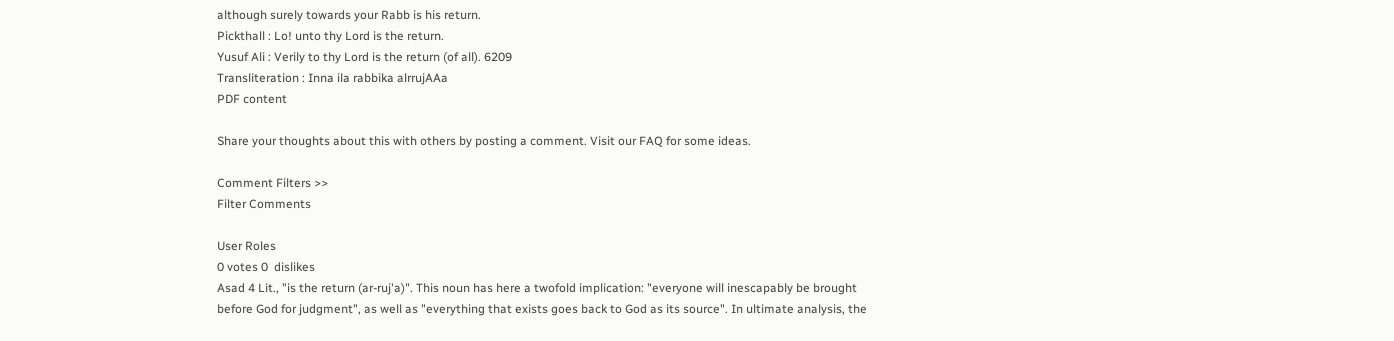although surely towards your Rabb is his return.
Pickthall : Lo! unto thy Lord is the return.
Yusuf Ali : Verily to thy Lord is the return (of all). 6209
Transliteration : Inna ila rabbika alrrujAAa
PDF content

Share your thoughts about this with others by posting a comment. Visit our FAQ for some ideas.

Comment Filters >>
Filter Comments

User Roles
0 votes 0  dislikes
Asad 4 Lit., "is the return (ar-ruj'a)". This noun has here a twofold implication: "everyone will inescapably be brought before God for judgment", as well as "everything that exists goes back to God as its source". In ultimate analysis, the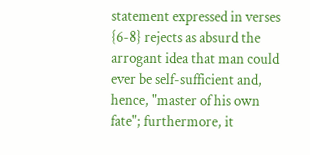statement expressed in verses {6-8} rejects as absurd the arrogant idea that man could ever be self-sufficient and, hence, "master of his own fate"; furthermore, it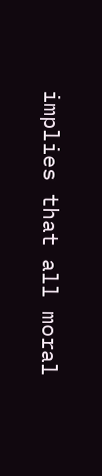implies that all moral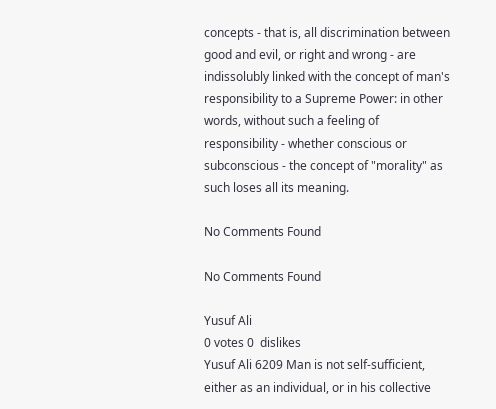concepts - that is, all discrimination between good and evil, or right and wrong - are indissolubly linked with the concept of man's responsibility to a Supreme Power: in other words, without such a feeling of responsibility - whether conscious or subconscious - the concept of "morality" as such loses all its meaning.

No Comments Found

No Comments Found

Yusuf Ali
0 votes 0  dislikes
Yusuf Ali 6209 Man is not self-sufficient, either as an individual, or in his collective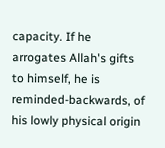capacity. If he arrogates Allah's gifts to himself, he is reminded-backwards, of his lowly physical origin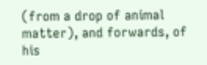(from a drop of animal matter), and forwards, of his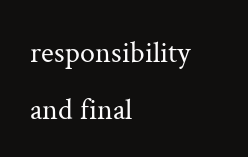responsibility and final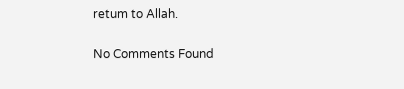retum to Allah.

No Comments Found